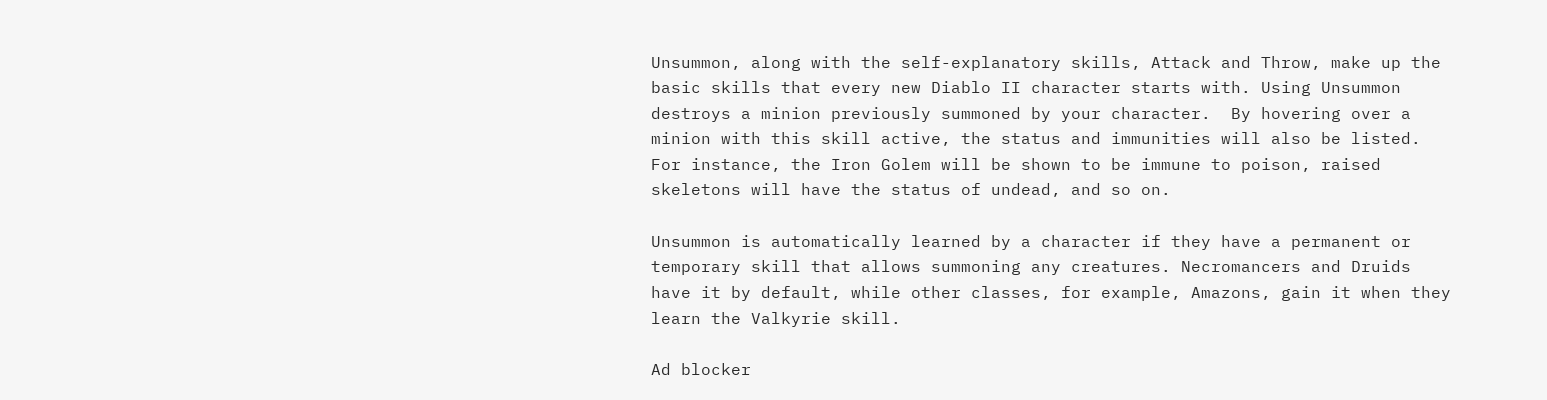Unsummon, along with the self-explanatory skills, Attack and Throw, make up the basic skills that every new Diablo II character starts with. Using Unsummon destroys a minion previously summoned by your character.  By hovering over a minion with this skill active, the status and immunities will also be listed.  For instance, the Iron Golem will be shown to be immune to poison, raised skeletons will have the status of undead, and so on.

Unsummon is automatically learned by a character if they have a permanent or temporary skill that allows summoning any creatures. Necromancers and Druids have it by default, while other classes, for example, Amazons, gain it when they learn the Valkyrie skill.

Ad blocker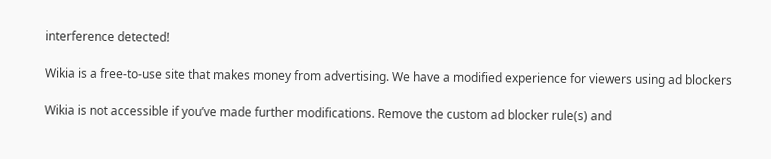interference detected!

Wikia is a free-to-use site that makes money from advertising. We have a modified experience for viewers using ad blockers

Wikia is not accessible if you’ve made further modifications. Remove the custom ad blocker rule(s) and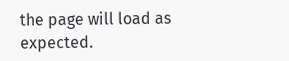the page will load as expected.